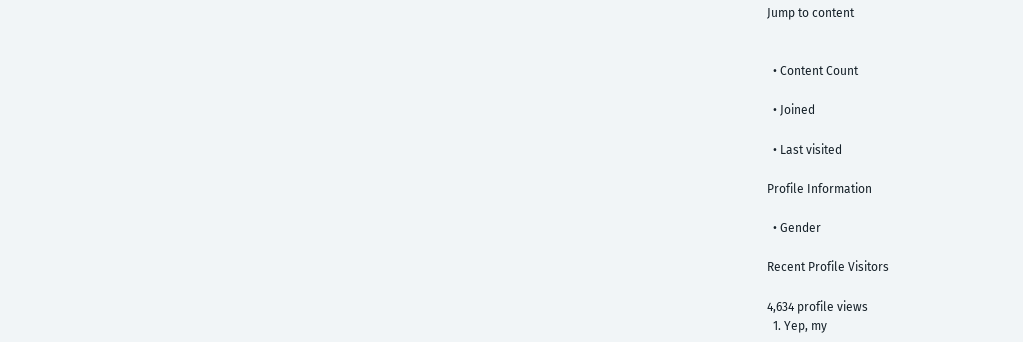Jump to content


  • Content Count

  • Joined

  • Last visited

Profile Information

  • Gender

Recent Profile Visitors

4,634 profile views
  1. Yep, my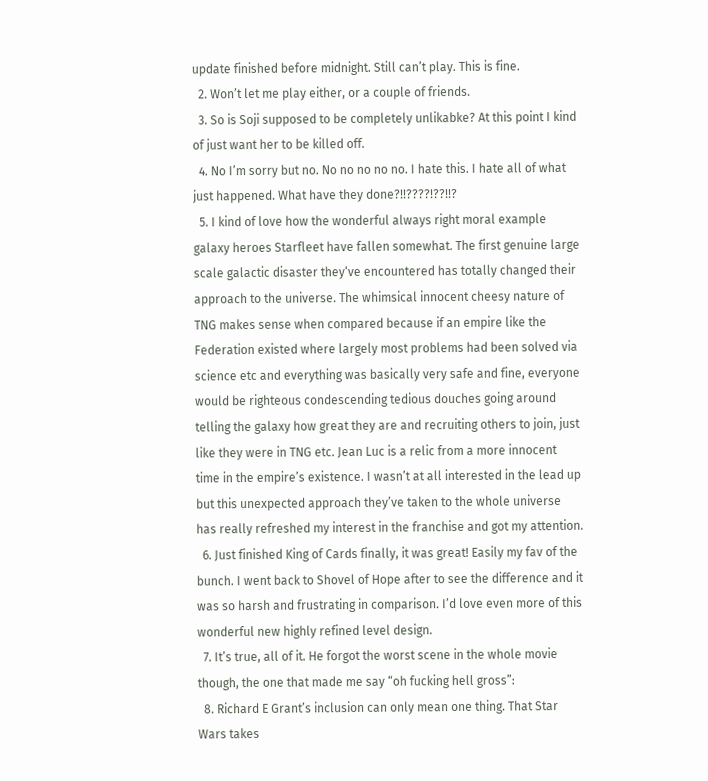update finished before midnight. Still can’t play. This is fine.
  2. Won’t let me play either, or a couple of friends.
  3. So is Soji supposed to be completely unlikabke? At this point I kind of just want her to be killed off.
  4. No I’m sorry but no. No no no no no. I hate this. I hate all of what just happened. What have they done?!!????!??!!?
  5. I kind of love how the wonderful always right moral example galaxy heroes Starfleet have fallen somewhat. The first genuine large scale galactic disaster they‘ve encountered has totally changed their approach to the universe. The whimsical innocent cheesy nature of TNG makes sense when compared because if an empire like the Federation existed where largely most problems had been solved via science etc and everything was basically very safe and fine, everyone would be righteous condescending tedious douches going around telling the galaxy how great they are and recruiting others to join, just like they were in TNG etc. Jean Luc is a relic from a more innocent time in the empire’s existence. I wasn’t at all interested in the lead up but this unexpected approach they’ve taken to the whole universe has really refreshed my interest in the franchise and got my attention.
  6. Just finished King of Cards finally, it was great! Easily my fav of the bunch. I went back to Shovel of Hope after to see the difference and it was so harsh and frustrating in comparison. I’d love even more of this wonderful new highly refined level design.
  7. It’s true, all of it. He forgot the worst scene in the whole movie though, the one that made me say “oh fucking hell gross”:
  8. Richard E Grant’s inclusion can only mean one thing. That Star Wars takes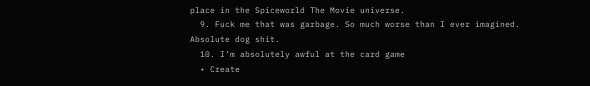place in the Spiceworld The Movie universe.
  9. Fuck me that was garbage. So much worse than I ever imagined. Absolute dog shit.
  10. I’m absolutely awful at the card game
  • Create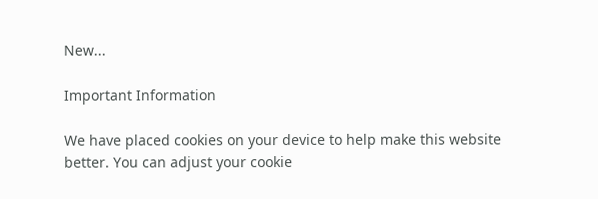New...

Important Information

We have placed cookies on your device to help make this website better. You can adjust your cookie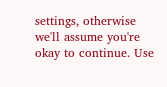settings, otherwise we'll assume you're okay to continue. Use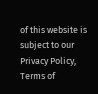of this website is subject to our Privacy Policy, Terms of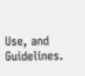Use, and Guidelines.